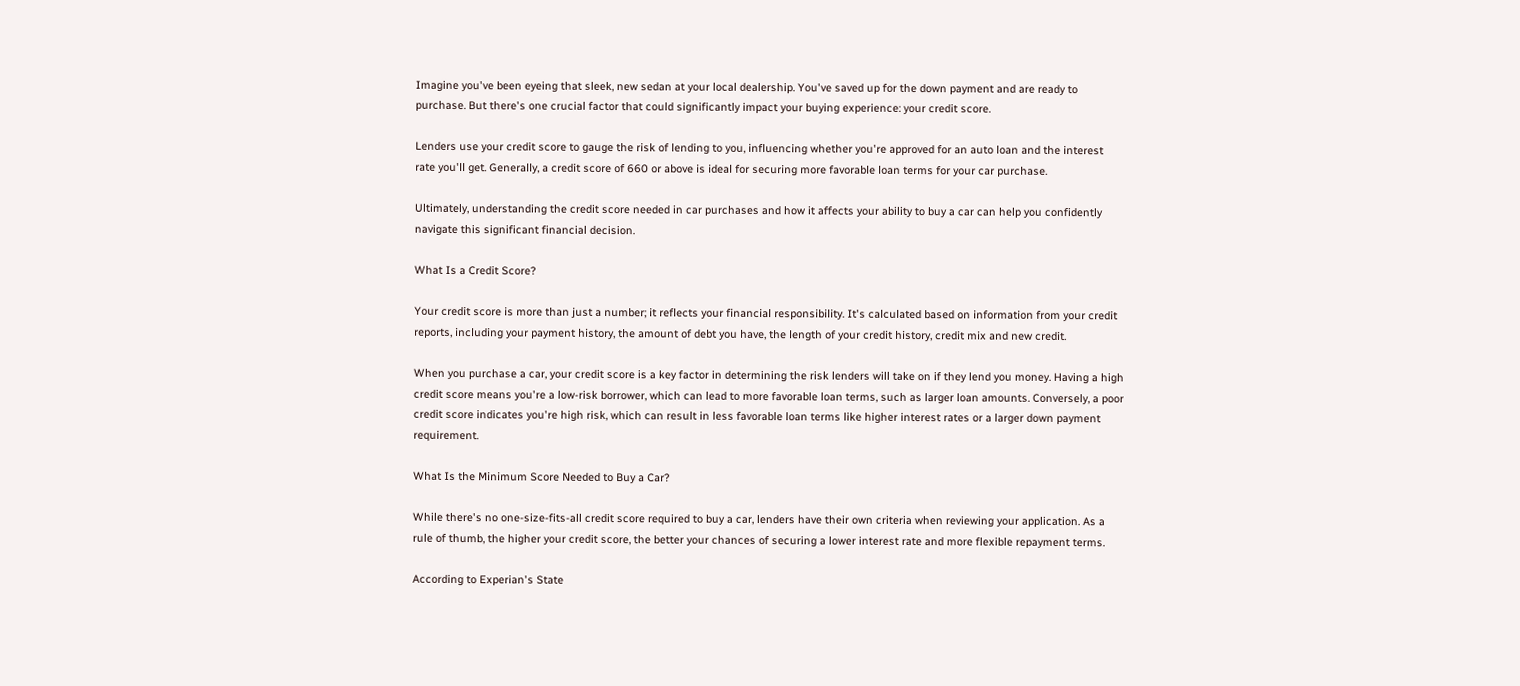Imagine you've been eyeing that sleek, new sedan at your local dealership. You've saved up for the down payment and are ready to purchase. But there's one crucial factor that could significantly impact your buying experience: your credit score.

Lenders use your credit score to gauge the risk of lending to you, influencing whether you're approved for an auto loan and the interest rate you'll get. Generally, a credit score of 660 or above is ideal for securing more favorable loan terms for your car purchase.

Ultimately, understanding the credit score needed in car purchases and how it affects your ability to buy a car can help you confidently navigate this significant financial decision.

What Is a Credit Score?

Your credit score is more than just a number; it reflects your financial responsibility. It's calculated based on information from your credit reports, including your payment history, the amount of debt you have, the length of your credit history, credit mix and new credit.

When you purchase a car, your credit score is a key factor in determining the risk lenders will take on if they lend you money. Having a high credit score means you're a low-risk borrower, which can lead to more favorable loan terms, such as larger loan amounts. Conversely, a poor credit score indicates you're high risk, which can result in less favorable loan terms like higher interest rates or a larger down payment requirement.

What Is the Minimum Score Needed to Buy a Car?

While there's no one-size-fits-all credit score required to buy a car, lenders have their own criteria when reviewing your application. As a rule of thumb, the higher your credit score, the better your chances of securing a lower interest rate and more flexible repayment terms.

According to Experian's State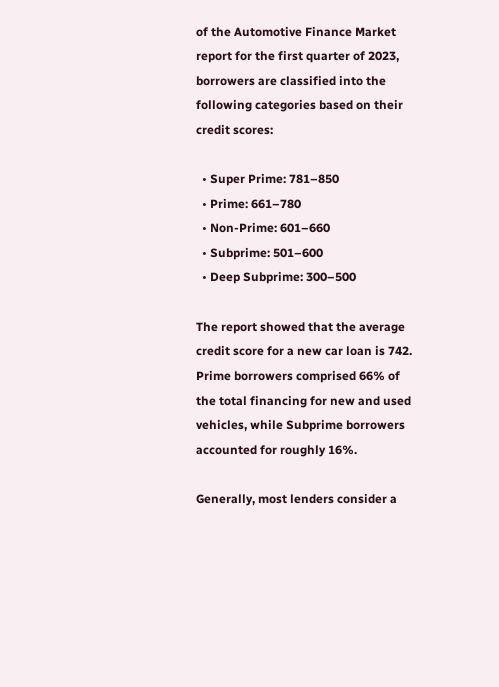of the Automotive Finance Market report for the first quarter of 2023, borrowers are classified into the following categories based on their credit scores:

  • Super Prime: 781–850
  • Prime: 661–780
  • Non-Prime: 601–660
  • Subprime: 501–600
  • Deep Subprime: 300–500

The report showed that the average credit score for a new car loan is 742. Prime borrowers comprised 66% of the total financing for new and used vehicles, while Subprime borrowers accounted for roughly 16%.

Generally, most lenders consider a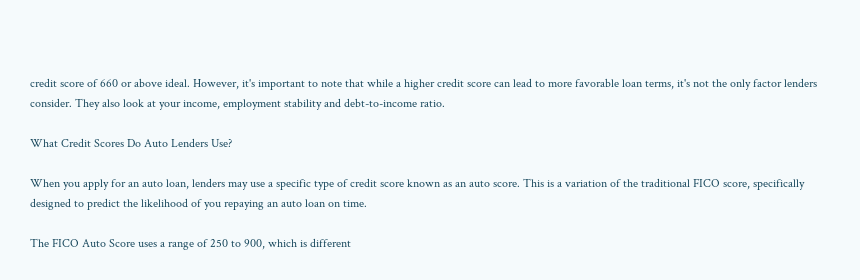credit score of 660 or above ideal. However, it's important to note that while a higher credit score can lead to more favorable loan terms, it's not the only factor lenders consider. They also look at your income, employment stability and debt-to-income ratio.

What Credit Scores Do Auto Lenders Use?

When you apply for an auto loan, lenders may use a specific type of credit score known as an auto score. This is a variation of the traditional FICO score, specifically designed to predict the likelihood of you repaying an auto loan on time.

The FICO Auto Score uses a range of 250 to 900, which is different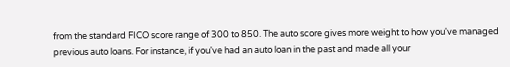from the standard FICO score range of 300 to 850. The auto score gives more weight to how you've managed previous auto loans. For instance, if you've had an auto loan in the past and made all your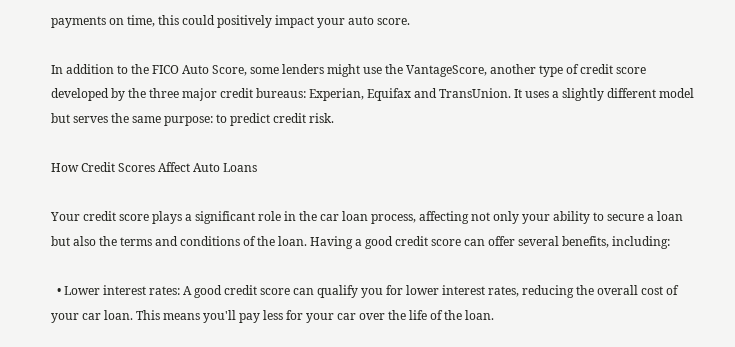payments on time, this could positively impact your auto score.

In addition to the FICO Auto Score, some lenders might use the VantageScore, another type of credit score developed by the three major credit bureaus: Experian, Equifax and TransUnion. It uses a slightly different model but serves the same purpose: to predict credit risk.

How Credit Scores Affect Auto Loans

Your credit score plays a significant role in the car loan process, affecting not only your ability to secure a loan but also the terms and conditions of the loan. Having a good credit score can offer several benefits, including:

  • Lower interest rates: A good credit score can qualify you for lower interest rates, reducing the overall cost of your car loan. This means you'll pay less for your car over the life of the loan.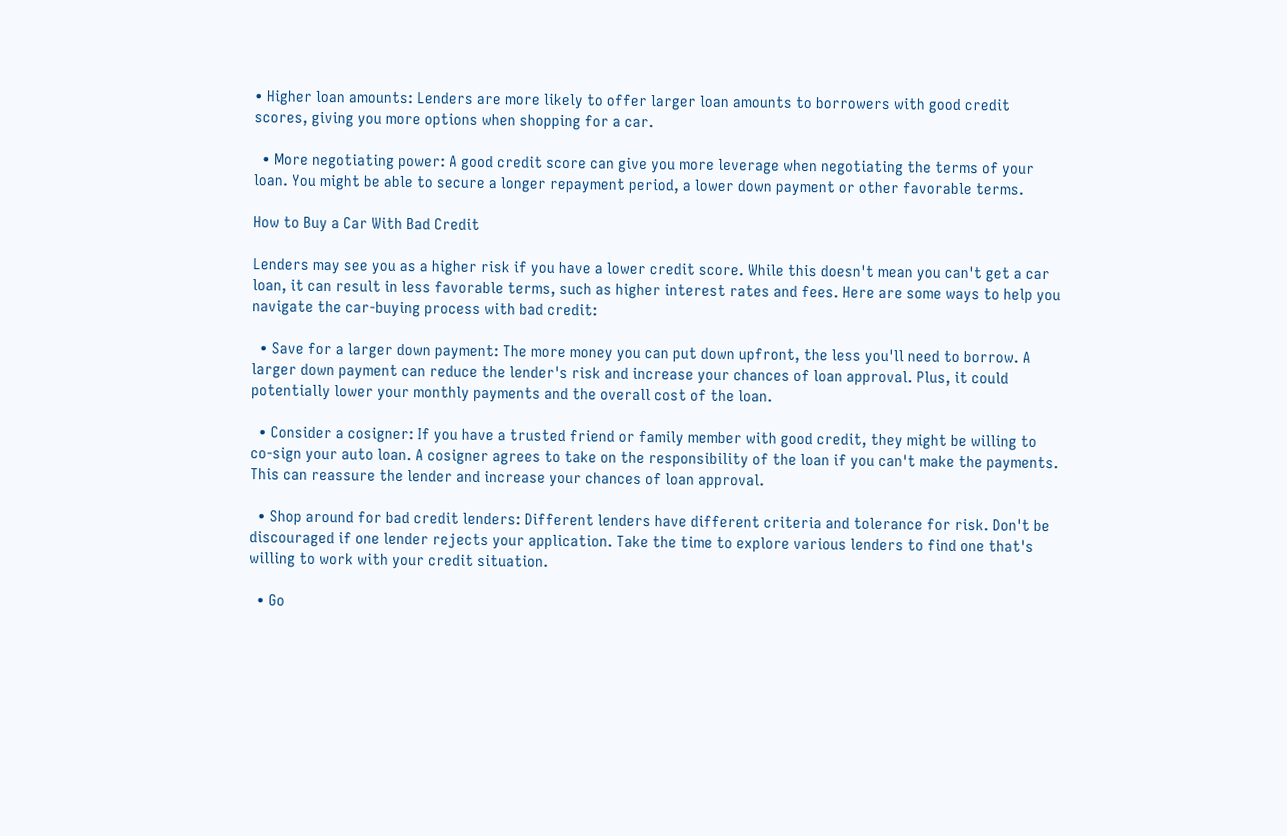• Higher loan amounts: Lenders are more likely to offer larger loan amounts to borrowers with good credit scores, giving you more options when shopping for a car.

  • More negotiating power: A good credit score can give you more leverage when negotiating the terms of your loan. You might be able to secure a longer repayment period, a lower down payment or other favorable terms.

How to Buy a Car With Bad Credit

Lenders may see you as a higher risk if you have a lower credit score. While this doesn't mean you can't get a car loan, it can result in less favorable terms, such as higher interest rates and fees. Here are some ways to help you navigate the car-buying process with bad credit:

  • Save for a larger down payment: The more money you can put down upfront, the less you'll need to borrow. A larger down payment can reduce the lender's risk and increase your chances of loan approval. Plus, it could potentially lower your monthly payments and the overall cost of the loan.

  • Consider a cosigner: If you have a trusted friend or family member with good credit, they might be willing to co-sign your auto loan. A cosigner agrees to take on the responsibility of the loan if you can't make the payments. This can reassure the lender and increase your chances of loan approval.

  • Shop around for bad credit lenders: Different lenders have different criteria and tolerance for risk. Don't be discouraged if one lender rejects your application. Take the time to explore various lenders to find one that's willing to work with your credit situation.

  • Go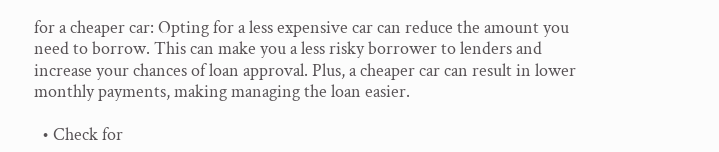for a cheaper car: Opting for a less expensive car can reduce the amount you need to borrow. This can make you a less risky borrower to lenders and increase your chances of loan approval. Plus, a cheaper car can result in lower monthly payments, making managing the loan easier.

  • Check for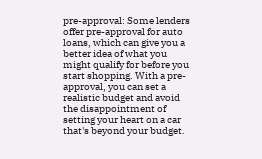pre-approval: Some lenders offer pre-approval for auto loans, which can give you a better idea of what you might qualify for before you start shopping. With a pre-approval, you can set a realistic budget and avoid the disappointment of setting your heart on a car that's beyond your budget.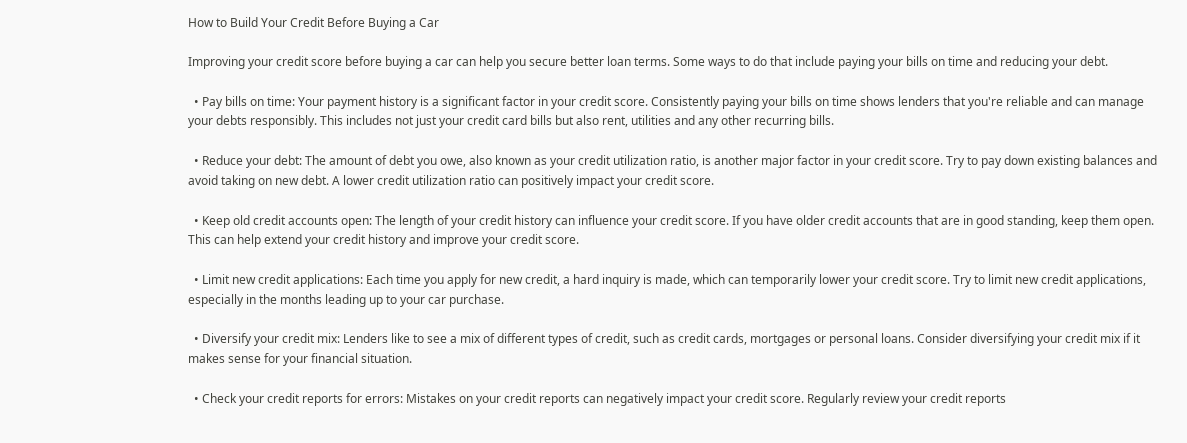How to Build Your Credit Before Buying a Car

Improving your credit score before buying a car can help you secure better loan terms. Some ways to do that include paying your bills on time and reducing your debt.

  • Pay bills on time: Your payment history is a significant factor in your credit score. Consistently paying your bills on time shows lenders that you're reliable and can manage your debts responsibly. This includes not just your credit card bills but also rent, utilities and any other recurring bills.

  • Reduce your debt: The amount of debt you owe, also known as your credit utilization ratio, is another major factor in your credit score. Try to pay down existing balances and avoid taking on new debt. A lower credit utilization ratio can positively impact your credit score.

  • Keep old credit accounts open: The length of your credit history can influence your credit score. If you have older credit accounts that are in good standing, keep them open. This can help extend your credit history and improve your credit score.

  • Limit new credit applications: Each time you apply for new credit, a hard inquiry is made, which can temporarily lower your credit score. Try to limit new credit applications, especially in the months leading up to your car purchase.

  • Diversify your credit mix: Lenders like to see a mix of different types of credit, such as credit cards, mortgages or personal loans. Consider diversifying your credit mix if it makes sense for your financial situation.

  • Check your credit reports for errors: Mistakes on your credit reports can negatively impact your credit score. Regularly review your credit reports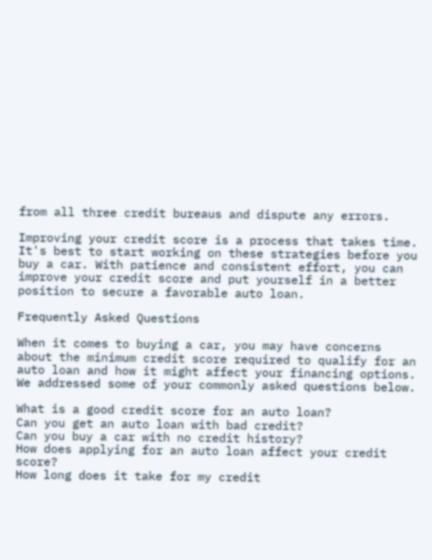from all three credit bureaus and dispute any errors.

Improving your credit score is a process that takes time. It's best to start working on these strategies before you buy a car. With patience and consistent effort, you can improve your credit score and put yourself in a better position to secure a favorable auto loan.

Frequently Asked Questions

When it comes to buying a car, you may have concerns about the minimum credit score required to qualify for an auto loan and how it might affect your financing options. We addressed some of your commonly asked questions below.

What is a good credit score for an auto loan?
Can you get an auto loan with bad credit?
Can you buy a car with no credit history?
How does applying for an auto loan affect your credit score?
How long does it take for my credit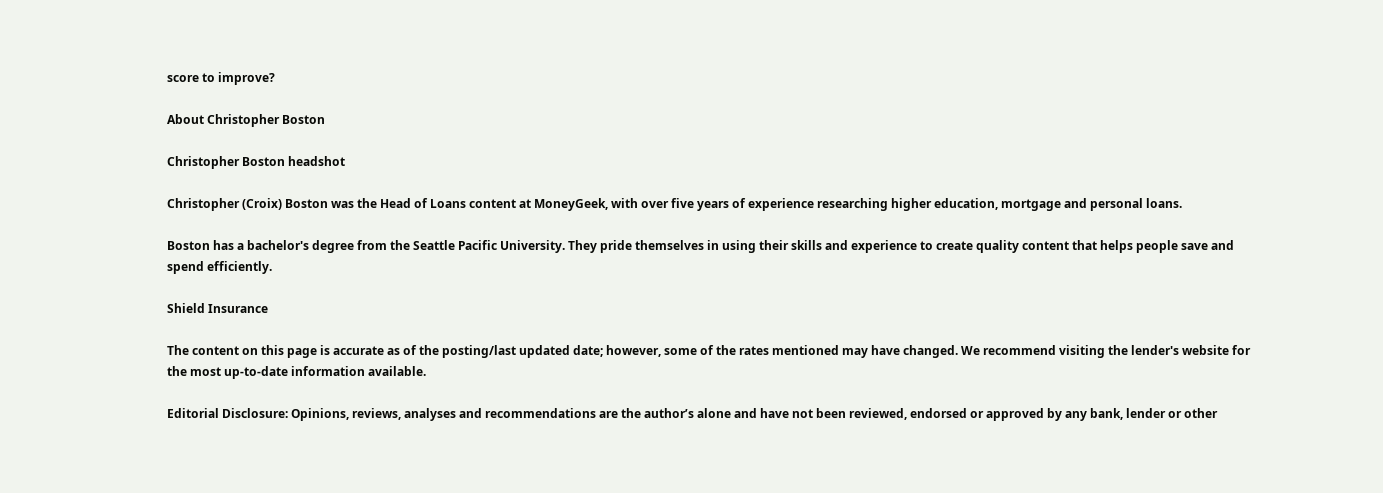score to improve?

About Christopher Boston

Christopher Boston headshot

Christopher (Croix) Boston was the Head of Loans content at MoneyGeek, with over five years of experience researching higher education, mortgage and personal loans.

Boston has a bachelor's degree from the Seattle Pacific University. They pride themselves in using their skills and experience to create quality content that helps people save and spend efficiently.

Shield Insurance

The content on this page is accurate as of the posting/last updated date; however, some of the rates mentioned may have changed. We recommend visiting the lender's website for the most up-to-date information available.

Editorial Disclosure: Opinions, reviews, analyses and recommendations are the author’s alone and have not been reviewed, endorsed or approved by any bank, lender or other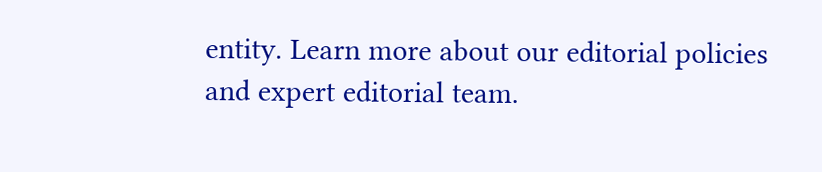entity. Learn more about our editorial policies and expert editorial team.